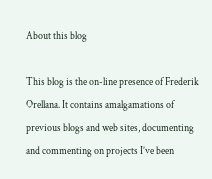About this blog

This blog is the on-line presence of Frederik Orellana. It contains amalgamations of previous blogs and web sites, documenting and commenting on projects I’ve been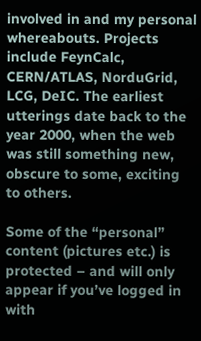involved in and my personal whereabouts. Projects include FeynCalc, CERN/ATLAS, NorduGrid, LCG, DeIC. The earliest utterings date back to the year 2000, when the web was still something new, obscure to some, exciting to others.

Some of the “personal” content (pictures etc.) is protected – and will only appear if you’ve logged in with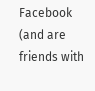Facebook (and are friends with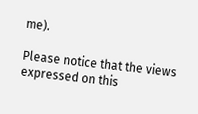me).

Please notice that the views expressed on this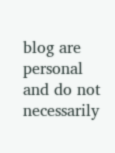blog are personal and do not necessarily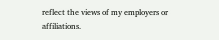reflect the views of my employers or affiliations.